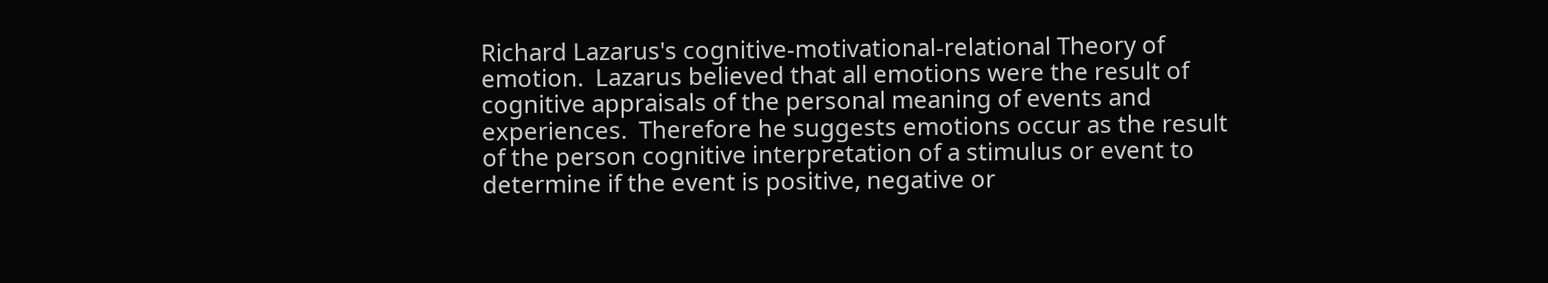Richard Lazarus's cognitive-motivational-relational Theory of emotion.  Lazarus believed that all emotions were the result of cognitive appraisals of the personal meaning of events and experiences.  Therefore he suggests emotions occur as the result of the person cognitive interpretation of a stimulus or event to determine if the event is positive, negative or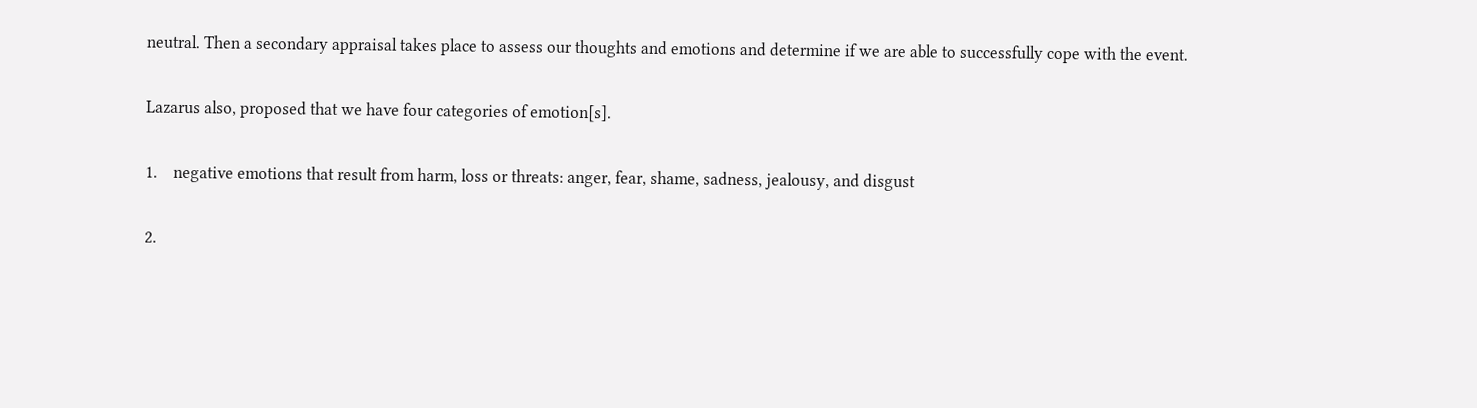neutral. Then a secondary appraisal takes place to assess our thoughts and emotions and determine if we are able to successfully cope with the event.

Lazarus also, proposed that we have four categories of emotion[s].

1.    negative emotions that result from harm, loss or threats: anger, fear, shame, sadness, jealousy, and disgust

2.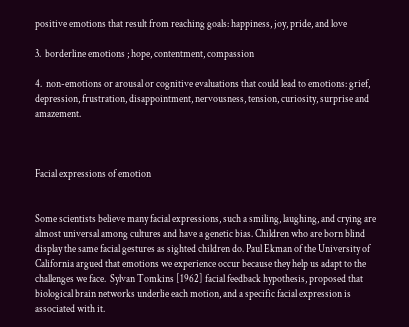positive emotions that result from reaching goals: happiness, joy, pride, and love

3.  borderline emotions ; hope, contentment, compassion

4.  non-emotions or arousal or cognitive evaluations that could lead to emotions: grief, depression, frustration, disappointment, nervousness, tension, curiosity, surprise and amazement.



Facial expressions of emotion


Some scientists believe many facial expressions, such a smiling, laughing, and crying are almost universal among cultures and have a genetic bias. Children who are born blind display the same facial gestures as sighted children do. Paul Ekman of the University of California argued that emotions we experience occur because they help us adapt to the challenges we face.  Sylvan Tomkins [1962] facial feedback hypothesis, proposed that biological brain networks underlie each motion, and a specific facial expression is associated with it.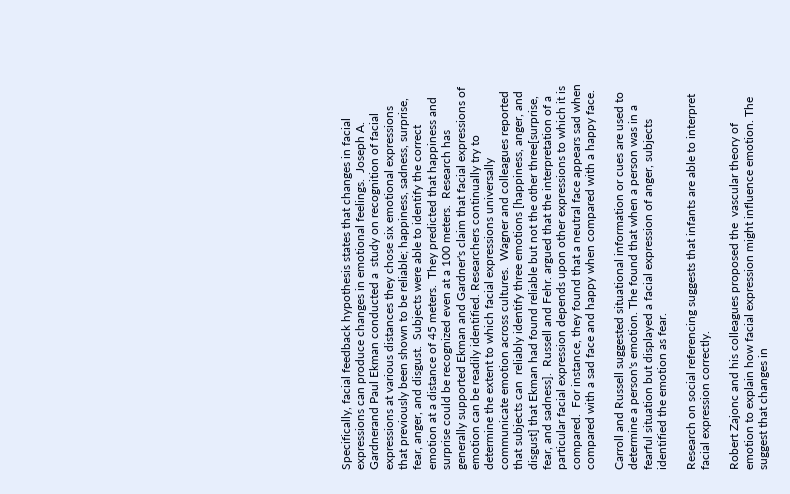Specifically, facial feedback hypothesis states that changes in facial expressions can produce changes in emotional feelings.  Joseph A. Gardnerand Paul Ekman conducted a  study on recognition of facial expressions at various distances they chose six emotional expressions that previously been shown to be reliable; happiness, sadness, surprise, fear, anger, and disgust.  Subjects were able to identify the correct emotion at a distance of 45 meters.  They predicted that happiness and surprise could be recognized even at a 100 meters.  Research has generally supported Ekman and Gardner's claim that facial expressions of emotion can be readily identified. Researchers continually try to determine the extent to which facial expressions universally communicate emotion across cultures.  Wagner and colleagues reported that subjects can  reliably identify three emotions [happiness, anger, and disgust] that Ekman had found reliable but not the other three[surprise, fear, and sadness].  Russell and Fehr. argued that the interpretation of a particular facial expression depends upon other expressions to which it is compared.  For instance, they found that a neutral face appears sad when compared with a sad face and happy when compared with a happy face.

Carroll and Russell suggested situational information or cues are used to determine a person's emotion. The found that when a person was in a fearful situation but displayed a facial expression of anger, subjects identified the emotion as fear.

Research on social referencing suggests that infants are able to interpret facial expression correctly.

Robert Zajonc and his colleagues proposed the  vascular theory of emotion to explain how facial expression might influence emotion. The suggest that changes in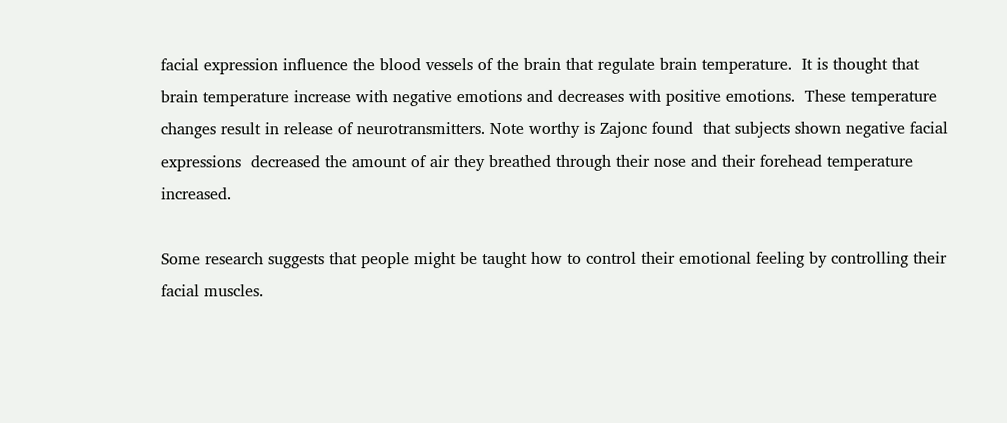facial expression influence the blood vessels of the brain that regulate brain temperature.  It is thought that brain temperature increase with negative emotions and decreases with positive emotions.  These temperature changes result in release of neurotransmitters. Note worthy is Zajonc found  that subjects shown negative facial expressions  decreased the amount of air they breathed through their nose and their forehead temperature increased.

Some research suggests that people might be taught how to control their emotional feeling by controlling their facial muscles.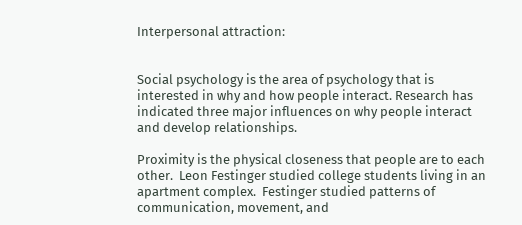Interpersonal attraction:


Social psychology is the area of psychology that is interested in why and how people interact. Research has indicated three major influences on why people interact and develop relationships.

Proximity is the physical closeness that people are to each other.  Leon Festinger studied college students living in an apartment complex.  Festinger studied patterns of communication, movement, and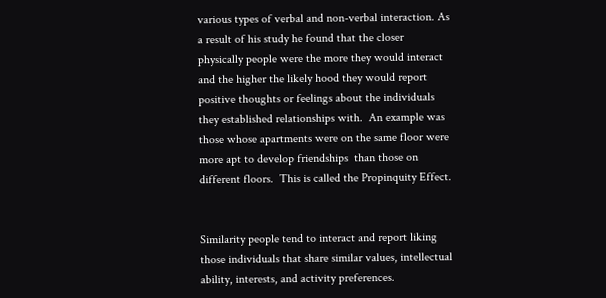various types of verbal and non-verbal interaction. As a result of his study he found that the closer physically people were the more they would interact and the higher the likely hood they would report positive thoughts or feelings about the individuals they established relationships with.  An example was those whose apartments were on the same floor were more apt to develop friendships  than those on different floors.  This is called the Propinquity Effect.


Similarity people tend to interact and report liking those individuals that share similar values, intellectual ability, interests, and activity preferences.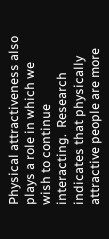Physical attractiveness also plays a role in which we wish to continue interacting.  Research indicates that physically attractive people are more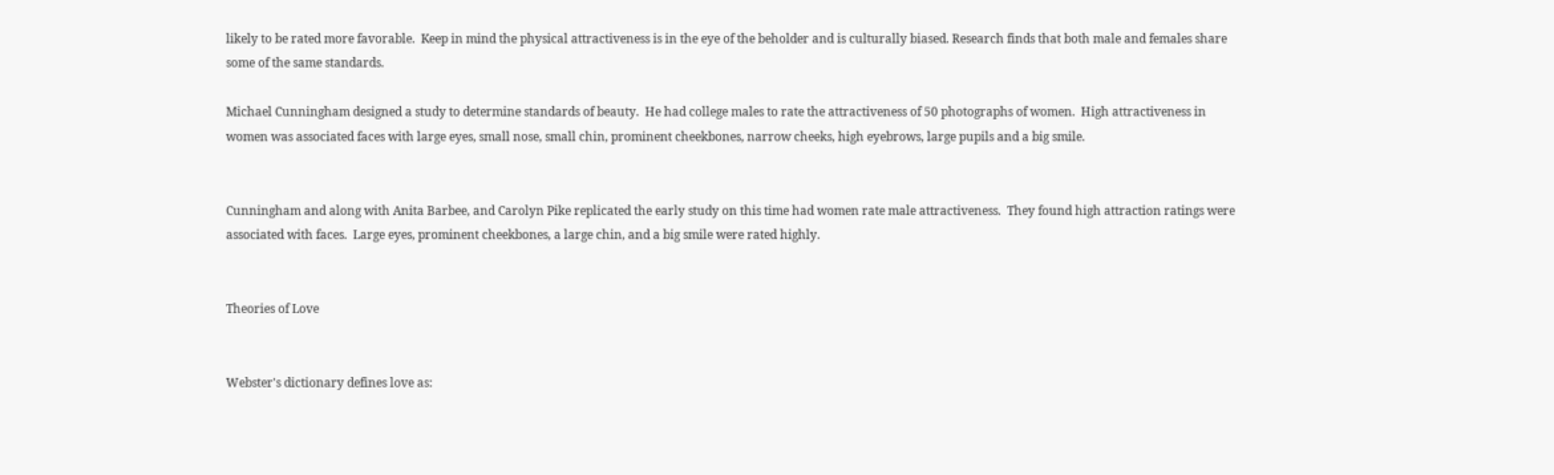likely to be rated more favorable.  Keep in mind the physical attractiveness is in the eye of the beholder and is culturally biased. Research finds that both male and females share some of the same standards.

Michael Cunningham designed a study to determine standards of beauty.  He had college males to rate the attractiveness of 50 photographs of women.  High attractiveness in women was associated faces with large eyes, small nose, small chin, prominent cheekbones, narrow cheeks, high eyebrows, large pupils and a big smile.


Cunningham and along with Anita Barbee, and Carolyn Pike replicated the early study on this time had women rate male attractiveness.  They found high attraction ratings were associated with faces.  Large eyes, prominent cheekbones, a large chin, and a big smile were rated highly.


Theories of Love


Webster's dictionary defines love as: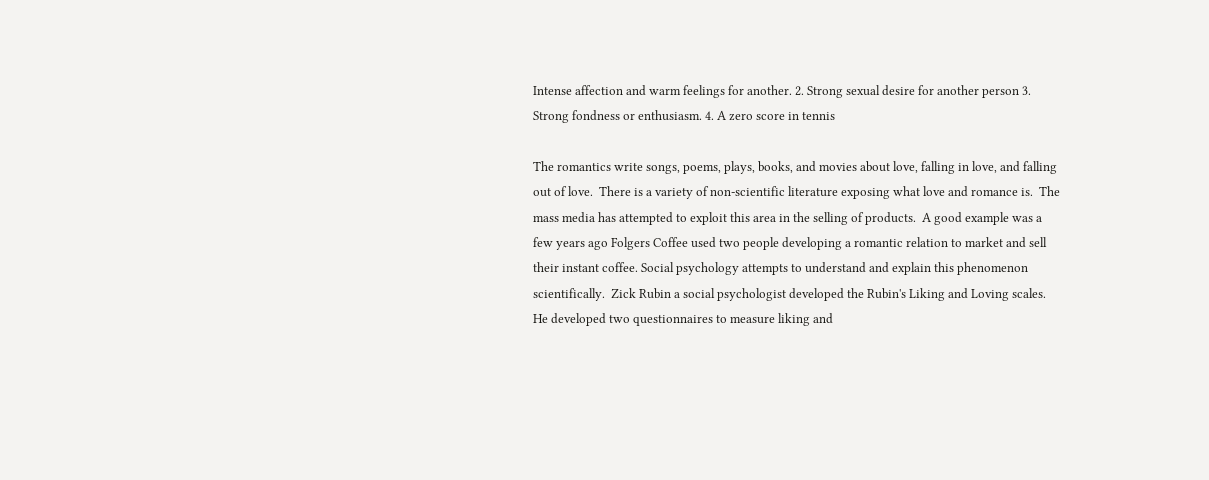Intense affection and warm feelings for another. 2. Strong sexual desire for another person 3. Strong fondness or enthusiasm. 4. A zero score in tennis

The romantics write songs, poems, plays, books, and movies about love, falling in love, and falling out of love.  There is a variety of non-scientific literature exposing what love and romance is.  The mass media has attempted to exploit this area in the selling of products.  A good example was a few years ago Folgers Coffee used two people developing a romantic relation to market and sell their instant coffee. Social psychology attempts to understand and explain this phenomenon scientifically.  Zick Rubin a social psychologist developed the Rubin's Liking and Loving scales. He developed two questionnaires to measure liking and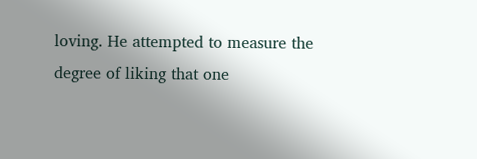loving. He attempted to measure the degree of liking that one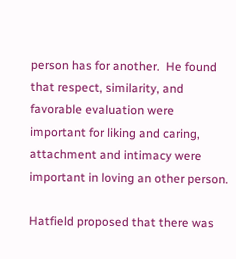person has for another.  He found that respect, similarity, and favorable evaluation were important for liking and caring, attachment and intimacy were important in loving an other person.

Hatfield proposed that there was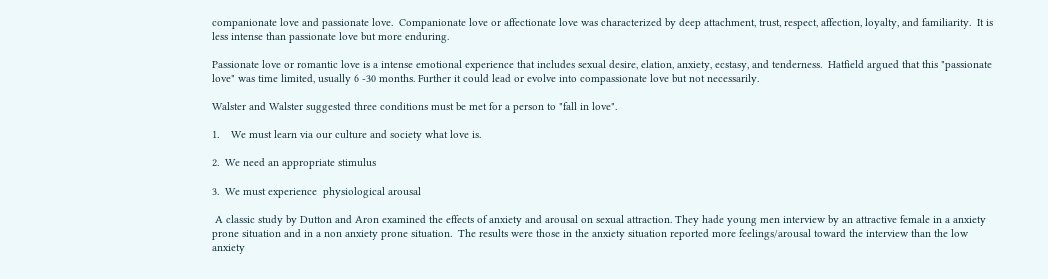companionate love and passionate love.  Companionate love or affectionate love was characterized by deep attachment, trust, respect, affection, loyalty, and familiarity.  It is less intense than passionate love but more enduring.

Passionate love or romantic love is a intense emotional experience that includes sexual desire, elation, anxiety, ecstasy, and tenderness.  Hatfield argued that this "passionate love" was time limited, usually 6 -30 months. Further it could lead or evolve into compassionate love but not necessarily.

Walster and Walster suggested three conditions must be met for a person to "fall in love".

1.    We must learn via our culture and society what love is.

2.  We need an appropriate stimulus

3.  We must experience  physiological arousal

 A classic study by Dutton and Aron examined the effects of anxiety and arousal on sexual attraction. They hade young men interview by an attractive female in a anxiety prone situation and in a non anxiety prone situation.  The results were those in the anxiety situation reported more feelings/arousal toward the interview than the low anxiety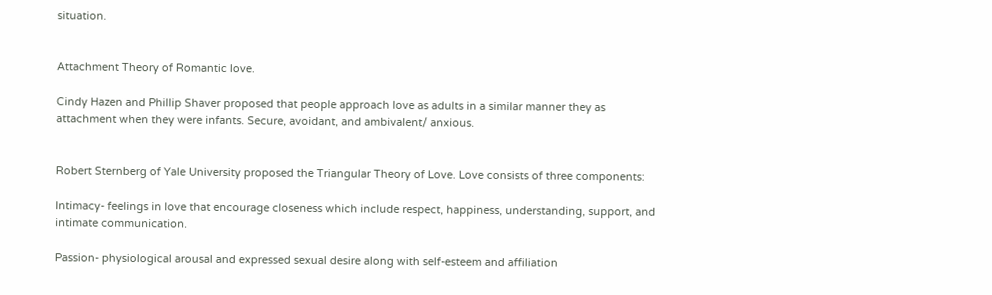situation.


Attachment Theory of Romantic love.

Cindy Hazen and Phillip Shaver proposed that people approach love as adults in a similar manner they as attachment when they were infants. Secure, avoidant, and ambivalent/ anxious.


Robert Sternberg of Yale University proposed the Triangular Theory of Love. Love consists of three components:

Intimacy- feelings in love that encourage closeness which include respect, happiness, understanding, support, and intimate communication.

Passion- physiological arousal and expressed sexual desire along with self-esteem and affiliation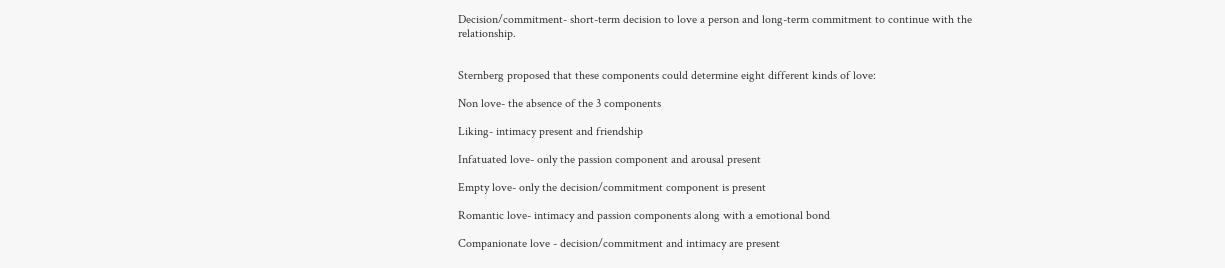Decision/commitment- short-term decision to love a person and long-term commitment to continue with the relationship.


Sternberg proposed that these components could determine eight different kinds of love:

Non love- the absence of the 3 components

Liking- intimacy present and friendship

Infatuated love- only the passion component and arousal present

Empty love- only the decision/commitment component is present

Romantic love- intimacy and passion components along with a emotional bond

Companionate love - decision/commitment and intimacy are present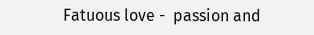Fatuous love -  passion and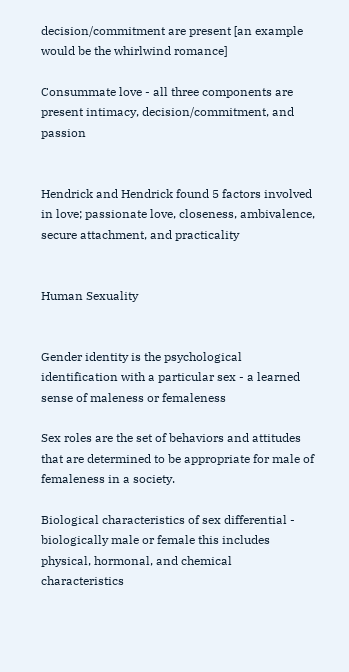decision/commitment are present [an example would be the whirlwind romance]

Consummate love - all three components are present intimacy, decision/commitment, and passion


Hendrick and Hendrick found 5 factors involved in love; passionate love, closeness, ambivalence, secure attachment, and practicality


Human Sexuality


Gender identity is the psychological identification with a particular sex - a learned sense of maleness or femaleness

Sex roles are the set of behaviors and attitudes that are determined to be appropriate for male of femaleness in a society.

Biological characteristics of sex differential - biologically male or female this includes physical, hormonal, and chemical  characteristics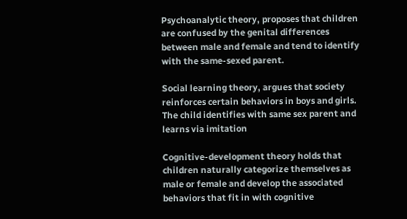Psychoanalytic theory, proposes that children are confused by the genital differences between male and female and tend to identify with the same-sexed parent.

Social learning theory, argues that society reinforces certain behaviors in boys and girls. The child identifies with same sex parent and learns via imitation

Cognitive-development theory holds that children naturally categorize themselves as male or female and develop the associated behaviors that fit in with cognitive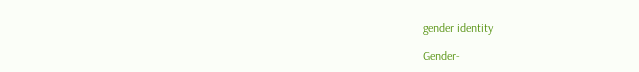gender identity

Gender-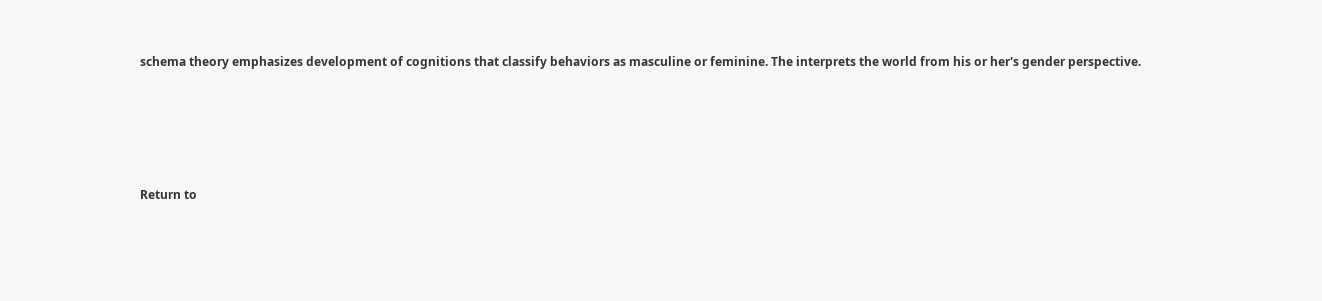schema theory emphasizes development of cognitions that classify behaviors as masculine or feminine. The interprets the world from his or her's gender perspective.





Return to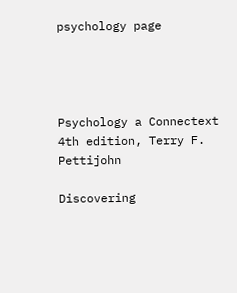psychology page




Psychology a Connectext 4th edition, Terry F. Pettijohn

Discovering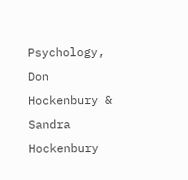Psychology, Don Hockenbury & Sandra Hockenbury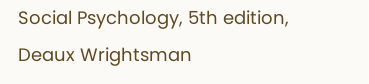Social Psychology, 5th edition, Deaux Wrightsman